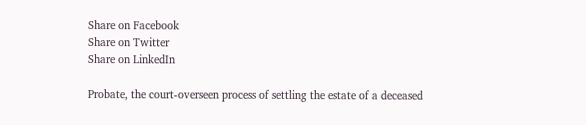Share on Facebook
Share on Twitter
Share on LinkedIn

Probate, the court-overseen process of settling the estate of a deceased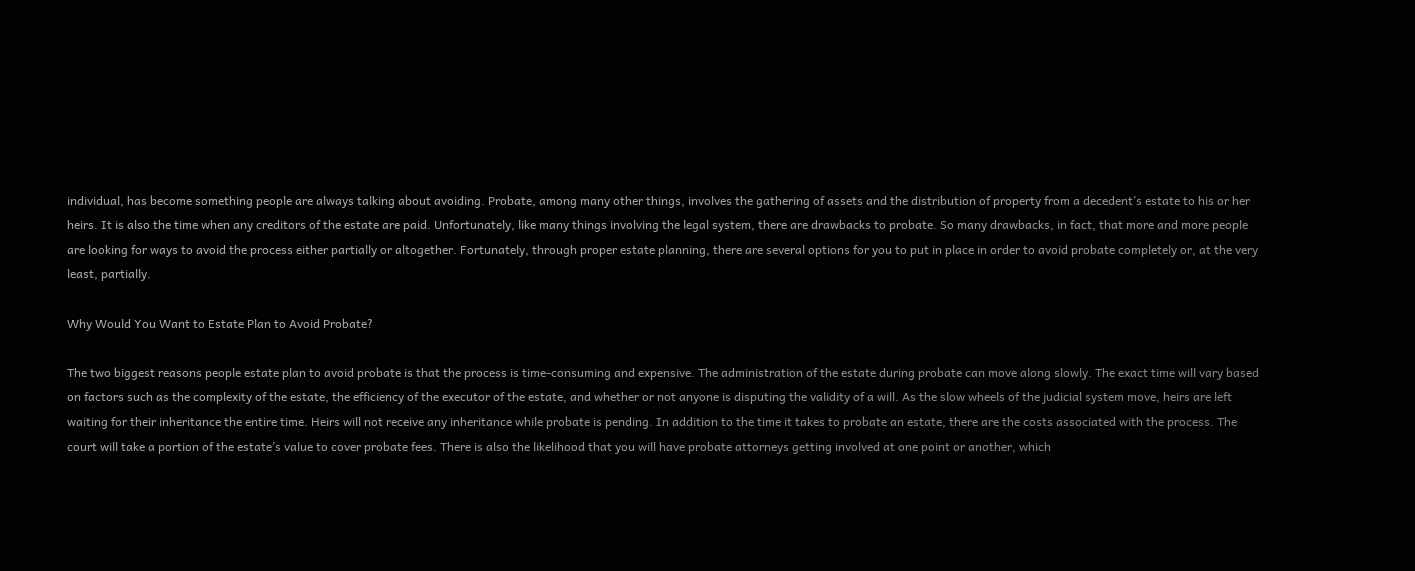individual, has become something people are always talking about avoiding. Probate, among many other things, involves the gathering of assets and the distribution of property from a decedent’s estate to his or her heirs. It is also the time when any creditors of the estate are paid. Unfortunately, like many things involving the legal system, there are drawbacks to probate. So many drawbacks, in fact, that more and more people are looking for ways to avoid the process either partially or altogether. Fortunately, through proper estate planning, there are several options for you to put in place in order to avoid probate completely or, at the very least, partially.

Why Would You Want to Estate Plan to Avoid Probate?

The two biggest reasons people estate plan to avoid probate is that the process is time-consuming and expensive. The administration of the estate during probate can move along slowly. The exact time will vary based on factors such as the complexity of the estate, the efficiency of the executor of the estate, and whether or not anyone is disputing the validity of a will. As the slow wheels of the judicial system move, heirs are left waiting for their inheritance the entire time. Heirs will not receive any inheritance while probate is pending. In addition to the time it takes to probate an estate, there are the costs associated with the process. The court will take a portion of the estate’s value to cover probate fees. There is also the likelihood that you will have probate attorneys getting involved at one point or another, which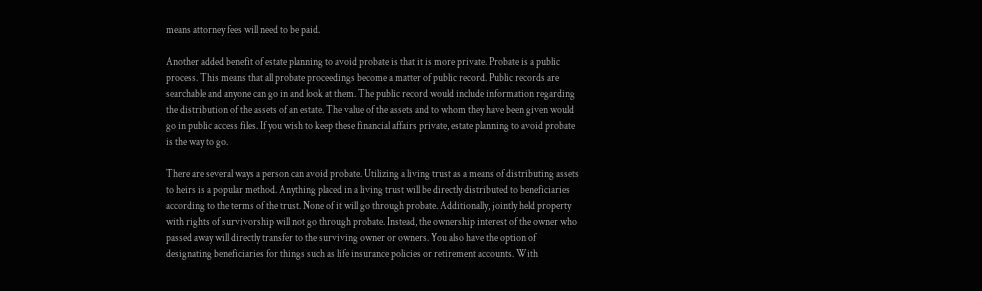means attorney fees will need to be paid.

Another added benefit of estate planning to avoid probate is that it is more private. Probate is a public process. This means that all probate proceedings become a matter of public record. Public records are searchable and anyone can go in and look at them. The public record would include information regarding the distribution of the assets of an estate. The value of the assets and to whom they have been given would go in public access files. If you wish to keep these financial affairs private, estate planning to avoid probate is the way to go.

There are several ways a person can avoid probate. Utilizing a living trust as a means of distributing assets to heirs is a popular method. Anything placed in a living trust will be directly distributed to beneficiaries according to the terms of the trust. None of it will go through probate. Additionally, jointly held property with rights of survivorship will not go through probate. Instead, the ownership interest of the owner who passed away will directly transfer to the surviving owner or owners. You also have the option of designating beneficiaries for things such as life insurance policies or retirement accounts. With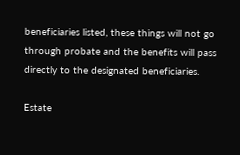beneficiaries listed, these things will not go through probate and the benefits will pass directly to the designated beneficiaries.

Estate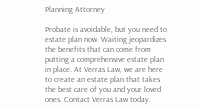Planning Attorney

Probate is avoidable, but you need to estate plan now. Waiting jeopardizes the benefits that can come from putting a comprehensive estate plan in place. At Verras Law, we are here to create an estate plan that takes the best care of you and your loved ones. Contact Verras Law today.